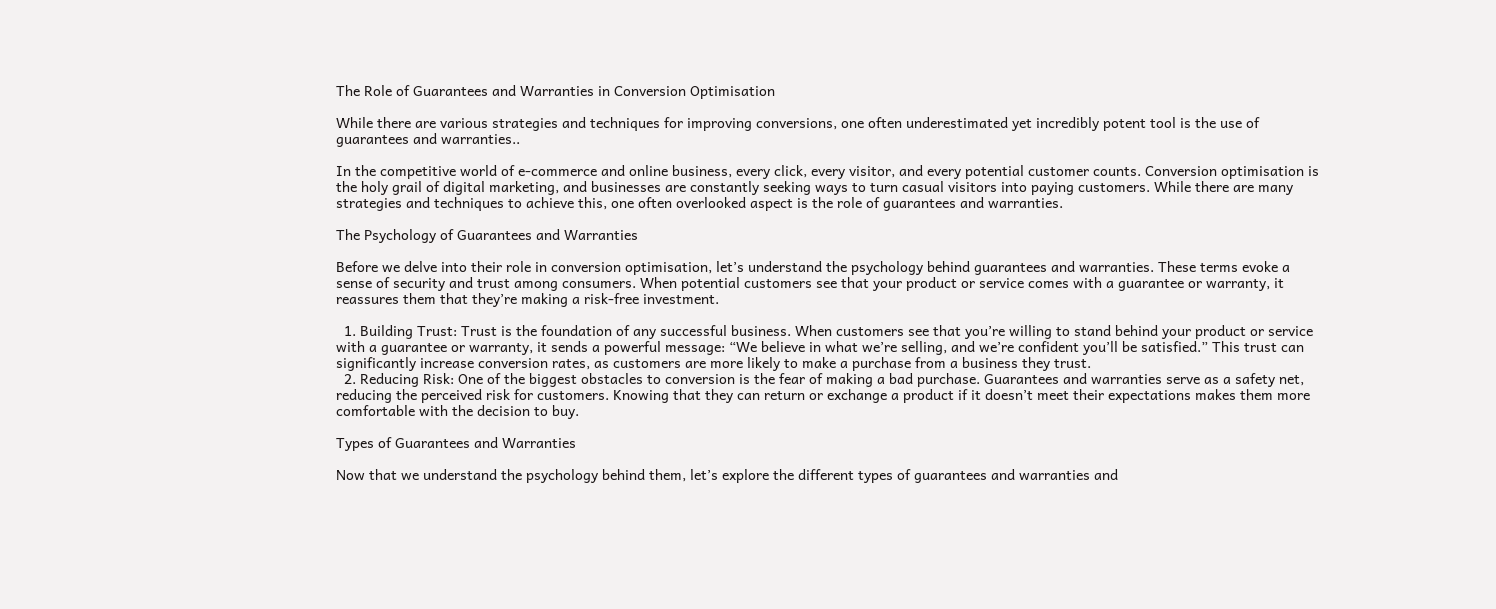The Role of Guarantees and Warranties in Conversion Optimisation

While there are various strategies and techniques for improving conversions, one often underestimated yet incredibly potent tool is the use of guarantees and warranties..

In the competitive world of e-commerce and online business, every click, every visitor, and every potential customer counts. Conversion optimisation is the holy grail of digital marketing, and businesses are constantly seeking ways to turn casual visitors into paying customers. While there are many strategies and techniques to achieve this, one often overlooked aspect is the role of guarantees and warranties.

The Psychology of Guarantees and Warranties

Before we delve into their role in conversion optimisation, let’s understand the psychology behind guarantees and warranties. These terms evoke a sense of security and trust among consumers. When potential customers see that your product or service comes with a guarantee or warranty, it reassures them that they’re making a risk-free investment.

  1. Building Trust: Trust is the foundation of any successful business. When customers see that you’re willing to stand behind your product or service with a guarantee or warranty, it sends a powerful message: “We believe in what we’re selling, and we’re confident you’ll be satisfied.” This trust can significantly increase conversion rates, as customers are more likely to make a purchase from a business they trust.
  2. Reducing Risk: One of the biggest obstacles to conversion is the fear of making a bad purchase. Guarantees and warranties serve as a safety net, reducing the perceived risk for customers. Knowing that they can return or exchange a product if it doesn’t meet their expectations makes them more comfortable with the decision to buy.

Types of Guarantees and Warranties

Now that we understand the psychology behind them, let’s explore the different types of guarantees and warranties and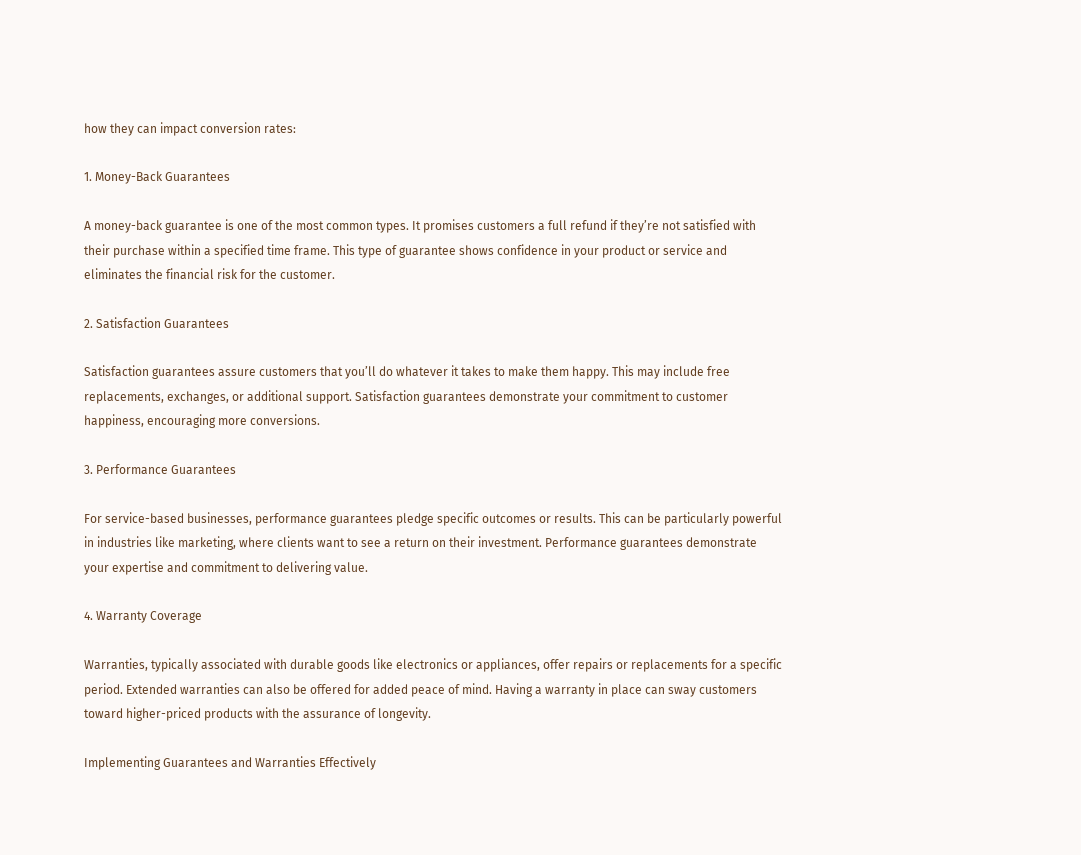how they can impact conversion rates:

1. Money-Back Guarantees

A money-back guarantee is one of the most common types. It promises customers a full refund if they’re not satisfied with their purchase within a specified time frame. This type of guarantee shows confidence in your product or service and eliminates the financial risk for the customer.

2. Satisfaction Guarantees

Satisfaction guarantees assure customers that you’ll do whatever it takes to make them happy. This may include free replacements, exchanges, or additional support. Satisfaction guarantees demonstrate your commitment to customer happiness, encouraging more conversions.

3. Performance Guarantees

For service-based businesses, performance guarantees pledge specific outcomes or results. This can be particularly powerful in industries like marketing, where clients want to see a return on their investment. Performance guarantees demonstrate your expertise and commitment to delivering value.

4. Warranty Coverage

Warranties, typically associated with durable goods like electronics or appliances, offer repairs or replacements for a specific period. Extended warranties can also be offered for added peace of mind. Having a warranty in place can sway customers toward higher-priced products with the assurance of longevity.

Implementing Guarantees and Warranties Effectively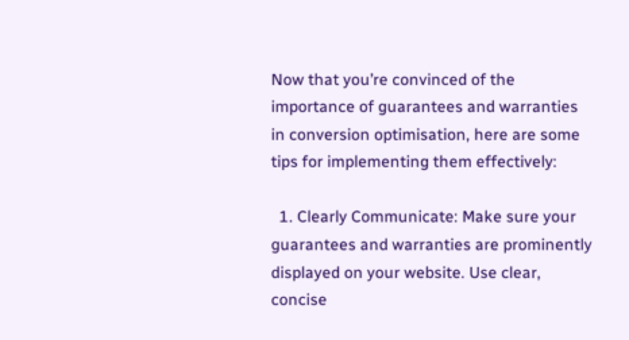Now that you’re convinced of the importance of guarantees and warranties in conversion optimisation, here are some tips for implementing them effectively:

  1. Clearly Communicate: Make sure your guarantees and warranties are prominently displayed on your website. Use clear, concise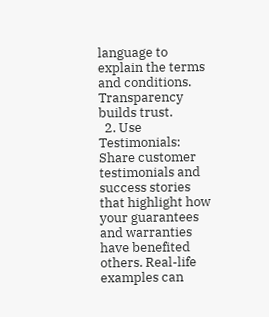language to explain the terms and conditions. Transparency builds trust.
  2. Use Testimonials: Share customer testimonials and success stories that highlight how your guarantees and warranties have benefited others. Real-life examples can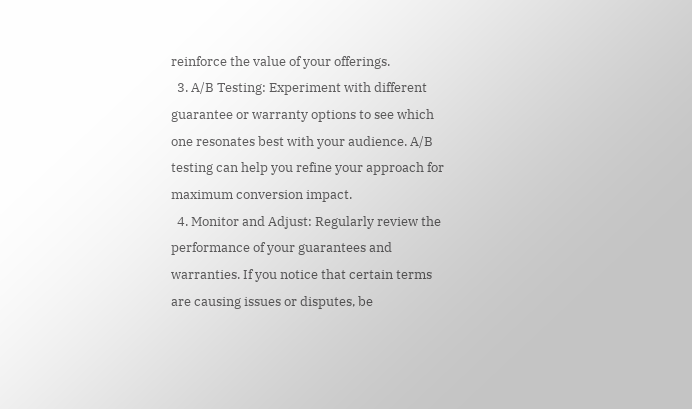reinforce the value of your offerings.
  3. A/B Testing: Experiment with different guarantee or warranty options to see which one resonates best with your audience. A/B testing can help you refine your approach for maximum conversion impact.
  4. Monitor and Adjust: Regularly review the performance of your guarantees and warranties. If you notice that certain terms are causing issues or disputes, be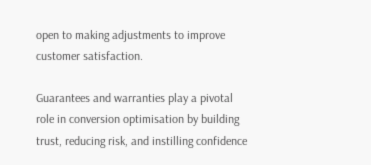open to making adjustments to improve customer satisfaction.

Guarantees and warranties play a pivotal role in conversion optimisation by building trust, reducing risk, and instilling confidence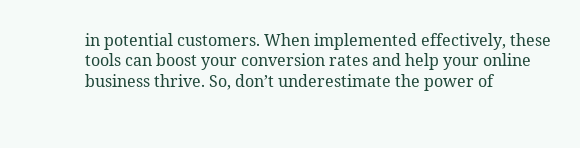in potential customers. When implemented effectively, these tools can boost your conversion rates and help your online business thrive. So, don’t underestimate the power of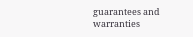guarantees and warranties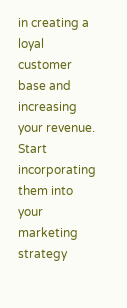in creating a loyal customer base and increasing your revenue. Start incorporating them into your marketing strategy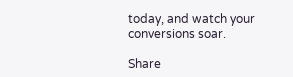today, and watch your conversions soar.

Share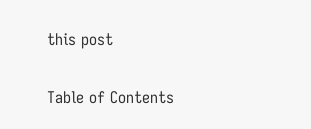this post

Table of Contents